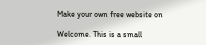Make your own free website on

Welcome. This is a small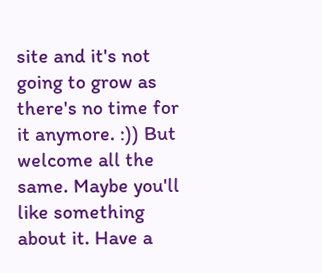site and it's not going to grow as there's no time for it anymore. :)) But welcome all the same. Maybe you'll like something about it. Have a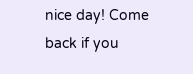nice day! Come back if you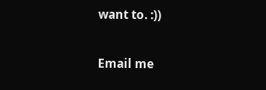want to. :))

Email me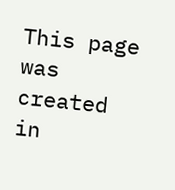This page was created in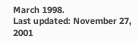March 1998.
Last updated: November 27, 2001